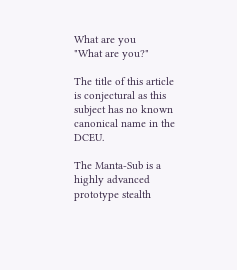What are you
"What are you?"

The title of this article is conjectural as this subject has no known canonical name in the DCEU.

The Manta-Sub is a highly advanced prototype stealth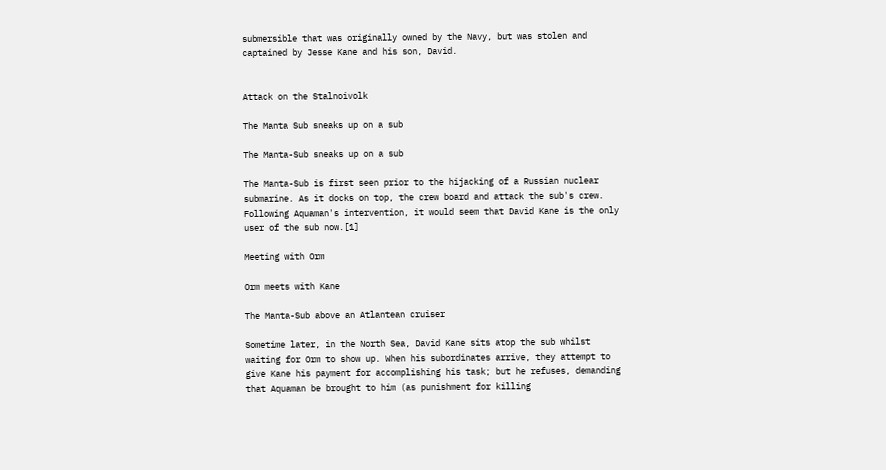submersible that was originally owned by the Navy, but was stolen and captained by Jesse Kane and his son, David.


Attack on the Stalnoivolk

The Manta Sub sneaks up on a sub

The Manta-Sub sneaks up on a sub

The Manta-Sub is first seen prior to the hijacking of a Russian nuclear submarine. As it docks on top, the crew board and attack the sub's crew. Following Aquaman's intervention, it would seem that David Kane is the only user of the sub now.[1]

Meeting with Orm

Orm meets with Kane

The Manta-Sub above an Atlantean cruiser

Sometime later, in the North Sea, David Kane sits atop the sub whilst waiting for Orm to show up. When his subordinates arrive, they attempt to give Kane his payment for accomplishing his task; but he refuses, demanding that Aquaman be brought to him (as punishment for killing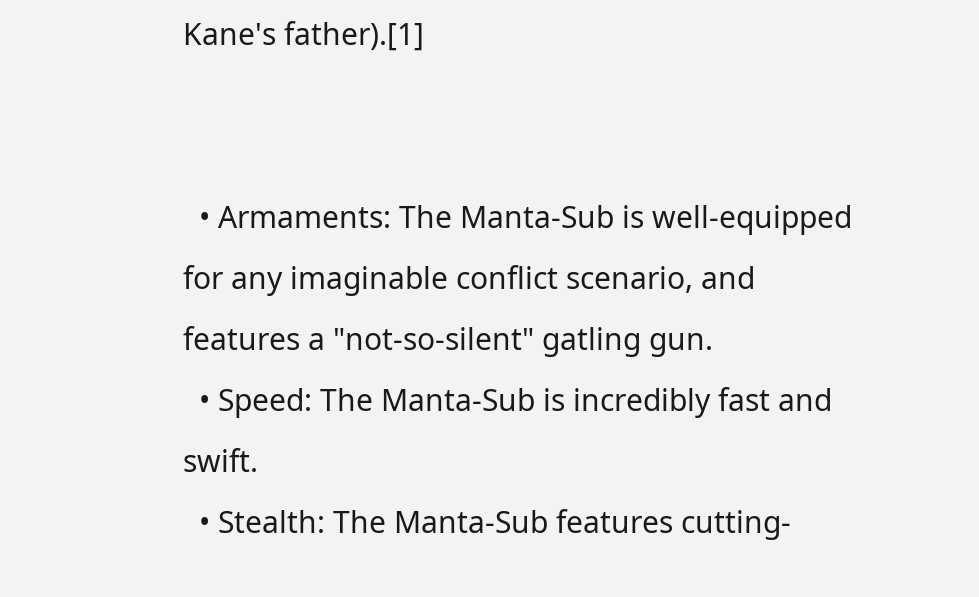Kane's father).[1]


  • Armaments: The Manta-Sub is well-equipped for any imaginable conflict scenario, and features a "not-so-silent" gatling gun.
  • Speed: The Manta-Sub is incredibly fast and swift.
  • Stealth: The Manta-Sub features cutting-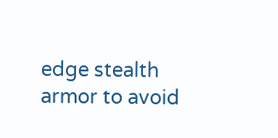edge stealth armor to avoid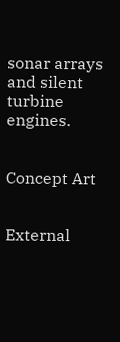sonar arrays and silent turbine engines.


Concept Art


External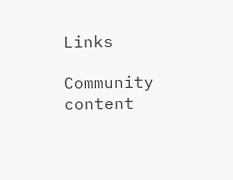Links

Community content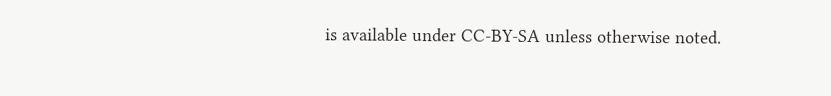is available under CC-BY-SA unless otherwise noted.